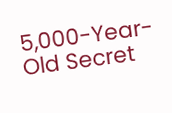5,000-Year-Old Secret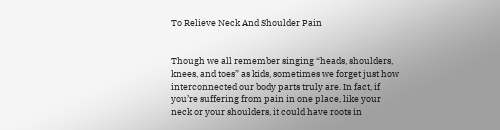To Relieve Neck And Shoulder Pain


Though we all remember singing “heads, shoulders, knees, and toes” as kids, sometimes we forget just how interconnected our body parts truly are. In fact, if you’re suffering from pain in one place, like your neck or your shoulders, it could have roots in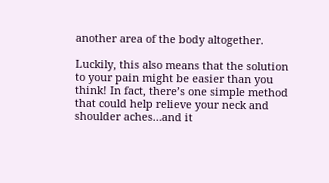another area of the body altogether.

Luckily, this also means that the solution to your pain might be easier than you think! In fact, there’s one simple method that could help relieve your neck and shoulder aches…and it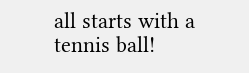all starts with a tennis ball!